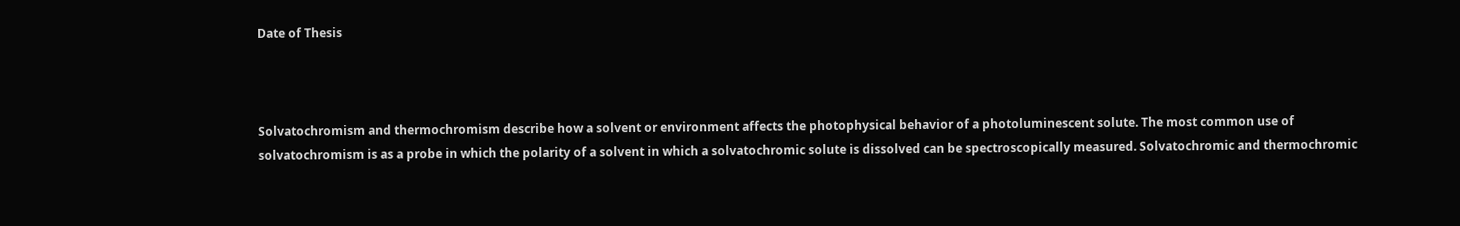Date of Thesis



Solvatochromism and thermochromism describe how a solvent or environment affects the photophysical behavior of a photoluminescent solute. The most common use of solvatochromism is as a probe in which the polarity of a solvent in which a solvatochromic solute is dissolved can be spectroscopically measured. Solvatochromic and thermochromic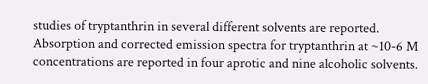studies of tryptanthrin in several different solvents are reported. Absorption and corrected emission spectra for tryptanthrin at ~10-6 M concentrations are reported in four aprotic and nine alcoholic solvents.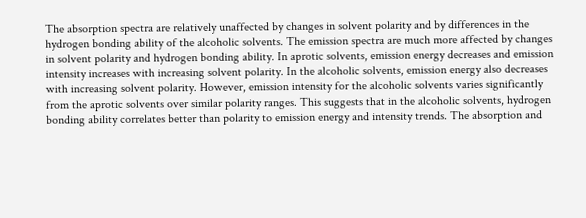The absorption spectra are relatively unaffected by changes in solvent polarity and by differences in the hydrogen bonding ability of the alcoholic solvents. The emission spectra are much more affected by changes in solvent polarity and hydrogen bonding ability. In aprotic solvents, emission energy decreases and emission intensity increases with increasing solvent polarity. In the alcoholic solvents, emission energy also decreases with increasing solvent polarity. However, emission intensity for the alcoholic solvents varies significantly from the aprotic solvents over similar polarity ranges. This suggests that in the alcoholic solvents, hydrogen bonding ability correlates better than polarity to emission energy and intensity trends. The absorption and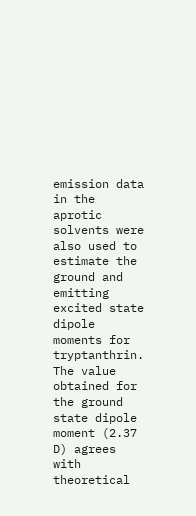emission data in the aprotic solvents were also used to estimate the ground and emitting excited state dipole moments for tryptanthrin. The value obtained for the ground state dipole moment (2.37 D) agrees with theoretical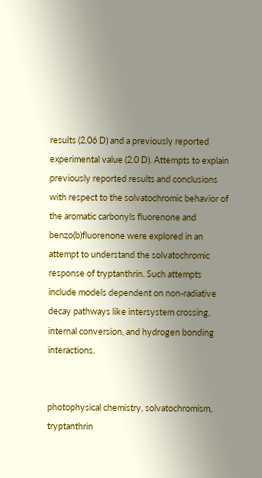results (2.06 D) and a previously reported experimental value (2.0 D). Attempts to explain previously reported results and conclusions with respect to the solvatochromic behavior of the aromatic carbonyls fluorenone and benzo(b)fluorenone were explored in an attempt to understand the solvatochromic response of tryptanthrin. Such attempts include models dependent on non-radiative decay pathways like intersystem crossing, internal conversion, and hydrogen bonding interactions.


photophysical chemistry, solvatochromism, tryptanthrin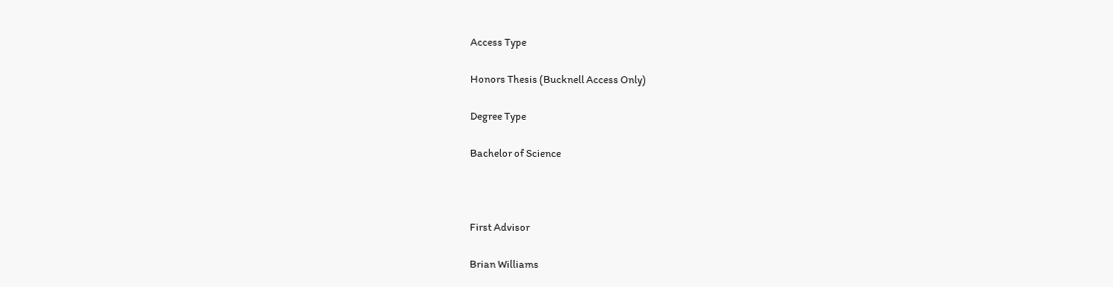Access Type

Honors Thesis (Bucknell Access Only)

Degree Type

Bachelor of Science



First Advisor

Brian Williams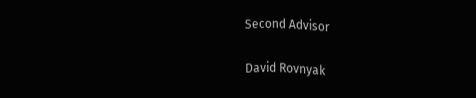Second Advisor

David Rovnyak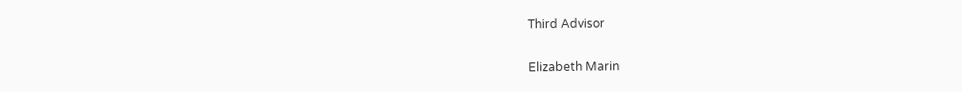Third Advisor

Elizabeth Marin